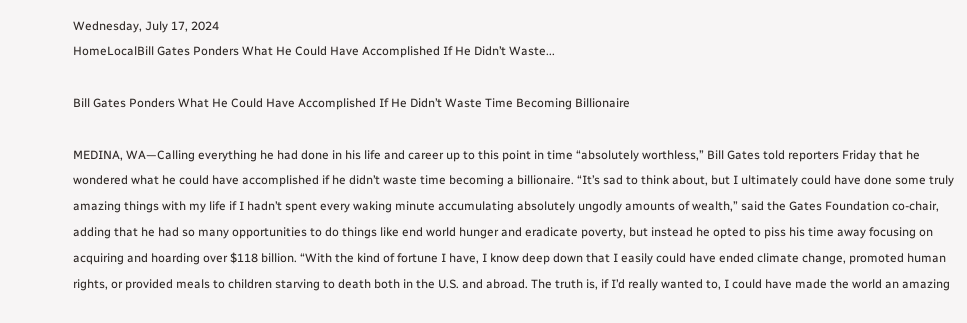Wednesday, July 17, 2024
HomeLocalBill Gates Ponders What He Could Have Accomplished If He Didn’t Waste...

Bill Gates Ponders What He Could Have Accomplished If He Didn’t Waste Time Becoming Billionaire

MEDINA, WA—Calling everything he had done in his life and career up to this point in time “absolutely worthless,” Bill Gates told reporters Friday that he wondered what he could have accomplished if he didn’t waste time becoming a billionaire. “It’s sad to think about, but I ultimately could have done some truly amazing things with my life if I hadn’t spent every waking minute accumulating absolutely ungodly amounts of wealth,” said the Gates Foundation co-chair, adding that he had so many opportunities to do things like end world hunger and eradicate poverty, but instead he opted to piss his time away focusing on acquiring and hoarding over $118 billion. “With the kind of fortune I have, I know deep down that I easily could have ended climate change, promoted human rights, or provided meals to children starving to death both in the U.S. and abroad. The truth is, if I’d really wanted to, I could have made the world an amazing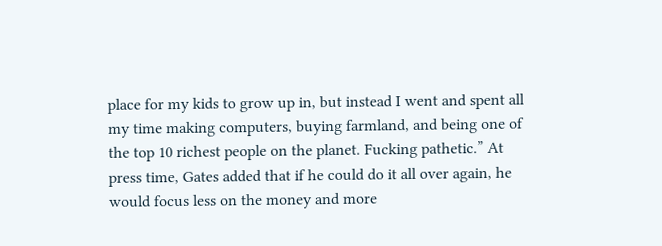place for my kids to grow up in, but instead I went and spent all my time making computers, buying farmland, and being one of the top 10 richest people on the planet. Fucking pathetic.” At press time, Gates added that if he could do it all over again, he would focus less on the money and more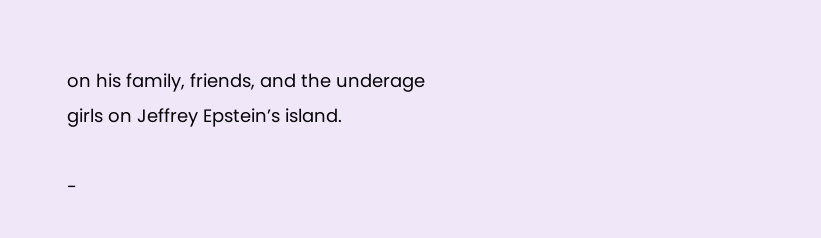on his family, friends, and the underage girls on Jeffrey Epstein’s island.

-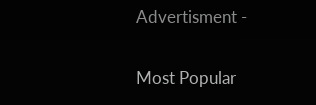Advertisment -

Most Popular